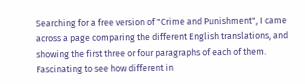Searching for a free version of "Crime and Punishment", I came across a page comparing the different English translations, and showing the first three or four paragraphs of each of them. Fascinating to see how different in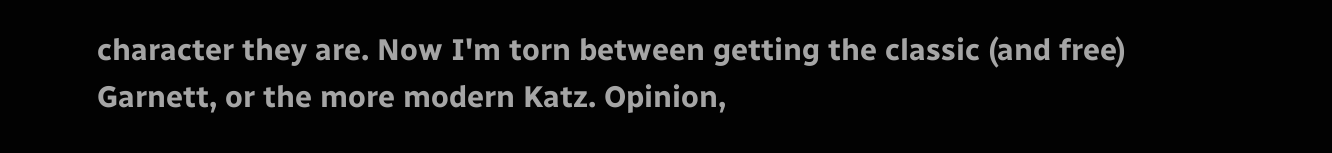character they are. Now I'm torn between getting the classic (and free) Garnett, or the more modern Katz. Opinion,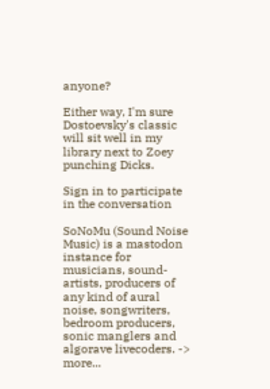anyone?

Either way, I'm sure Dostoevsky's classic will sit well in my library next to Zoey punching Dicks.

Sign in to participate in the conversation

SoNoMu (Sound Noise Music) is a mastodon instance for musicians, sound-artists, producers of any kind of aural noise, songwriters, bedroom producers, sonic manglers and algorave livecoders. -> more...